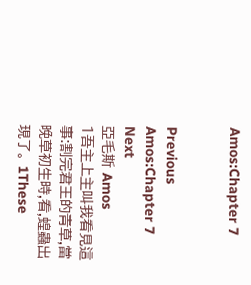Amos:Chapter 7


Previous Amos:Chapter 7 Next
亞毛斯 Amos
1吾主上主叫我看見這事:割完君王的青草,當晚草初生時,看,蝗蟲出現了。 1These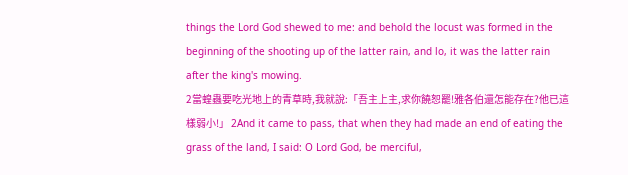things the Lord God shewed to me: and behold the locust was formed in the beginning of the shooting up of the latter rain, and lo, it was the latter rain after the king's mowing.
2當蝗蟲要吃光地上的青草時,我就說:「吾主上主,求你饒恕罷!雅各伯還怎能存在?他已這樣弱小!」 2And it came to pass, that when they had made an end of eating the grass of the land, I said: O Lord God, be merciful,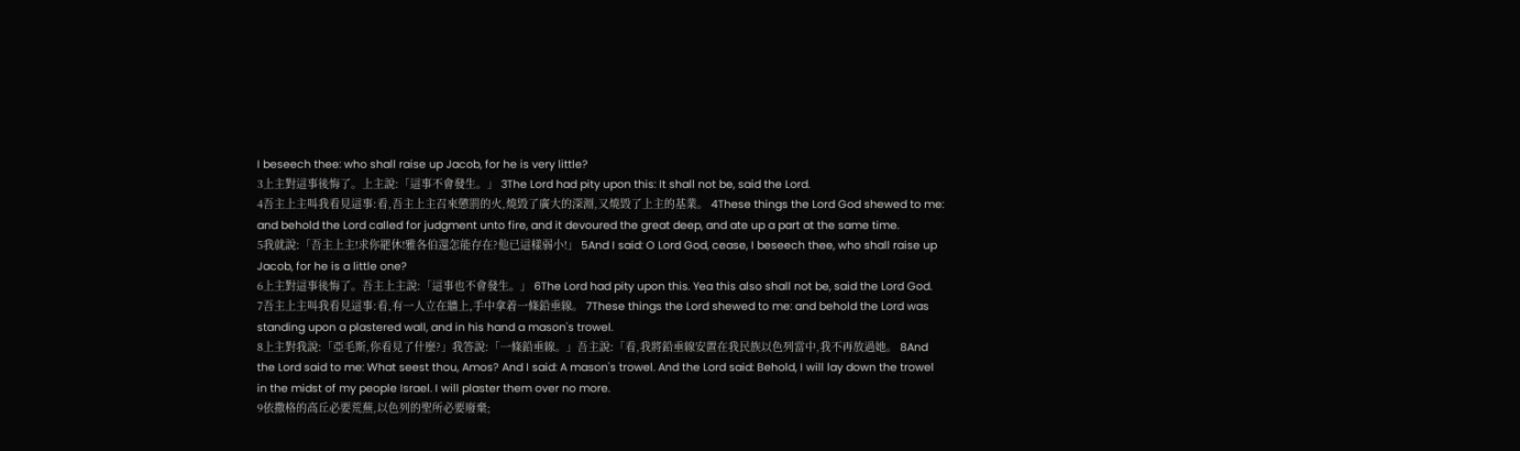I beseech thee: who shall raise up Jacob, for he is very little?
3上主對這事後悔了。上主說:「這事不會發生。」 3The Lord had pity upon this: It shall not be, said the Lord.
4吾主上主叫我看見這事:看,吾主上主召來懲罰的火,燒毀了廣大的深淵,又燒毀了上主的基業。 4These things the Lord God shewed to me: and behold the Lord called for judgment unto fire, and it devoured the great deep, and ate up a part at the same time.
5我就說:「吾主上主!求你罷休!雅各伯還怎能存在?他已這樣弱小!」 5And I said: O Lord God, cease, I beseech thee, who shall raise up Jacob, for he is a little one?
6上主對這事後悔了。吾主上主說:「這事也不會發生。」 6The Lord had pity upon this. Yea this also shall not be, said the Lord God.
7吾主上主叫我看見這事:看,有一人立在牆上,手中拿着一條鉛垂線。 7These things the Lord shewed to me: and behold the Lord was standing upon a plastered wall, and in his hand a mason's trowel.
8上主對我說:「亞毛斯,你看見了什麼?」我答說:「一條鉛垂線。」吾主說:「看,我將鉛垂線安置在我民族以色列當中,我不再放過她。 8And the Lord said to me: What seest thou, Amos? And I said: A mason's trowel. And the Lord said: Behold, I will lay down the trowel in the midst of my people Israel. I will plaster them over no more.
9依撒格的高丘必要荒蕪,以色列的聖所必要廢棄;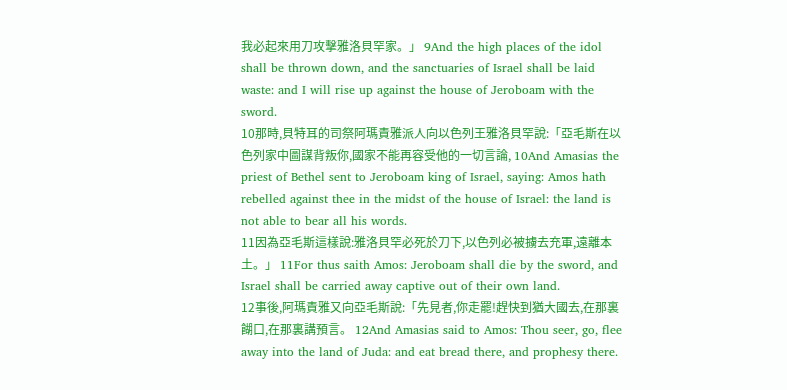我必起來用刀攻擊雅洛貝罕家。」 9And the high places of the idol shall be thrown down, and the sanctuaries of Israel shall be laid waste: and I will rise up against the house of Jeroboam with the sword.
10那時,貝特耳的司祭阿瑪責雅派人向以色列王雅洛貝罕說:「亞毛斯在以色列家中圖謀背叛你,國家不能再容受他的一切言論, 10And Amasias the priest of Bethel sent to Jeroboam king of Israel, saying: Amos hath rebelled against thee in the midst of the house of Israel: the land is not able to bear all his words.
11因為亞毛斯這樣說:雅洛貝罕必死於刀下,以色列必被擄去充軍,遠離本土。」 11For thus saith Amos: Jeroboam shall die by the sword, and Israel shall be carried away captive out of their own land.
12事後,阿瑪責雅又向亞毛斯說:「先見者,你走罷!趕快到猶大國去,在那裏餬口,在那裏講預言。 12And Amasias said to Amos: Thou seer, go, flee away into the land of Juda: and eat bread there, and prophesy there.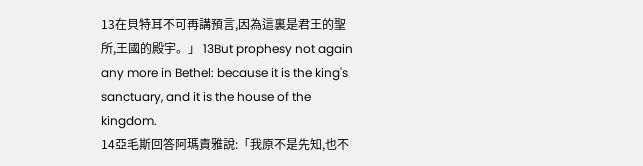13在貝特耳不可再講預言,因為這裏是君王的聖所,王國的殿宇。」 13But prophesy not again any more in Bethel: because it is the king's sanctuary, and it is the house of the kingdom.
14亞毛斯回答阿瑪責雅說:「我原不是先知,也不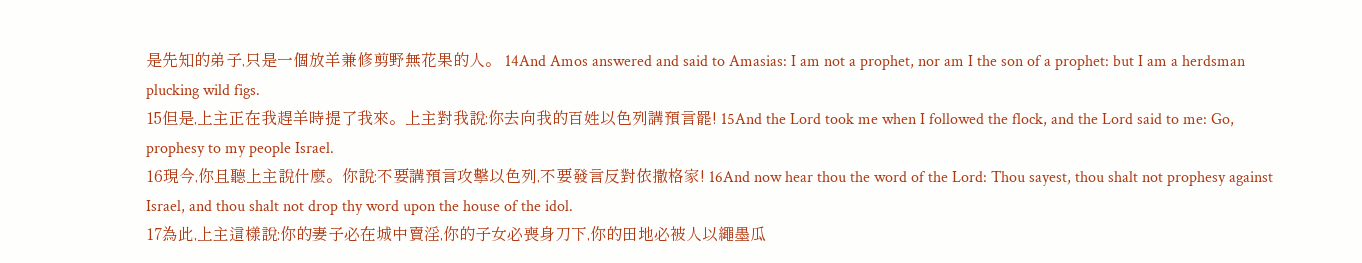是先知的弟子,只是一個放羊兼修剪野無花果的人。 14And Amos answered and said to Amasias: I am not a prophet, nor am I the son of a prophet: but I am a herdsman plucking wild figs.
15但是,上主正在我趕羊時提了我來。上主對我說:你去向我的百姓以色列講預言罷! 15And the Lord took me when I followed the flock, and the Lord said to me: Go, prophesy to my people Israel.
16現今,你且聽上主說什麼。你說:不要講預言攻擊以色列,不要發言反對依撒格家! 16And now hear thou the word of the Lord: Thou sayest, thou shalt not prophesy against Israel, and thou shalt not drop thy word upon the house of the idol.
17為此,上主這樣說:你的妻子必在城中賣淫,你的子女必喪身刀下,你的田地必被人以繩墨瓜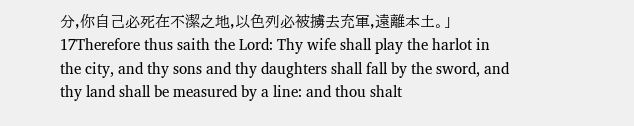分,你自己必死在不潔之地,以色列必被擄去充軍,遠離本土。」 17Therefore thus saith the Lord: Thy wife shall play the harlot in the city, and thy sons and thy daughters shall fall by the sword, and thy land shall be measured by a line: and thou shalt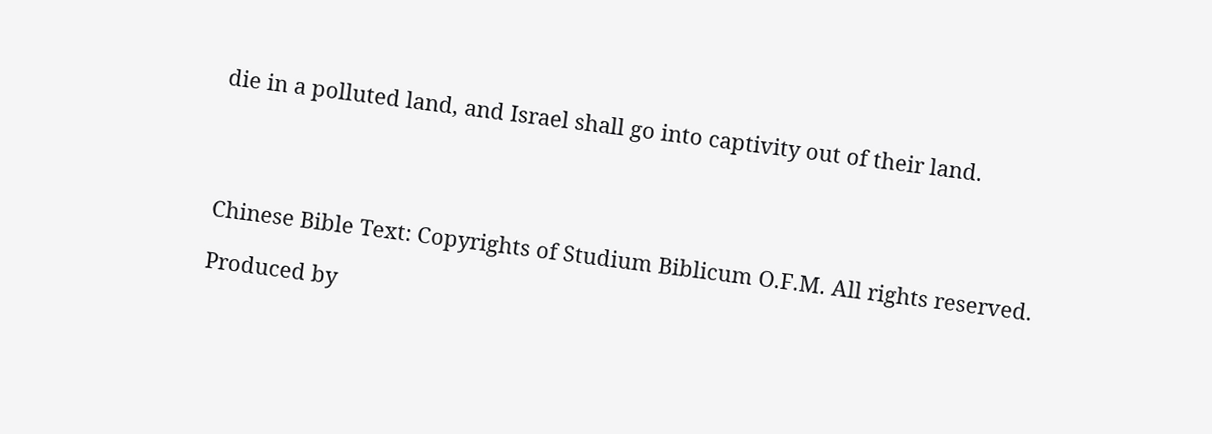die in a polluted land, and Israel shall go into captivity out of their land.




Chinese Bible Text: Copyrights of Studium Biblicum O.F.M. All rights reserved.

Produced by